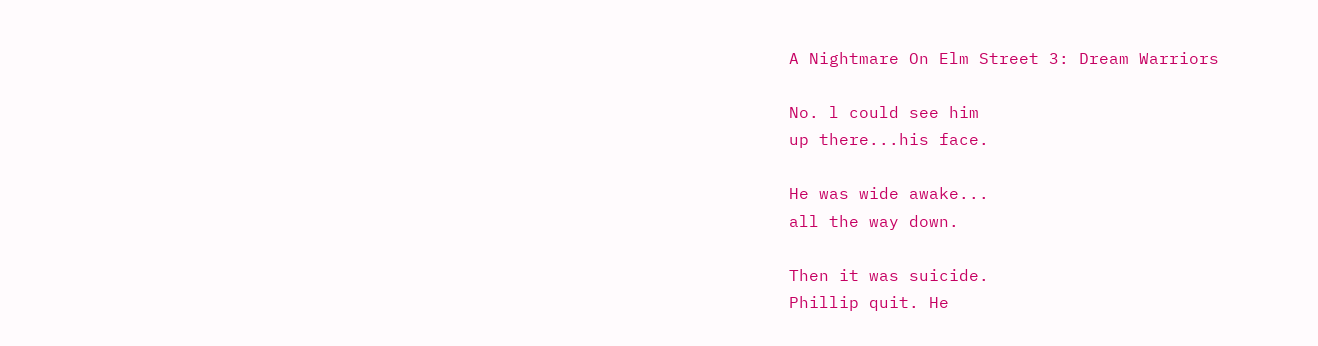A Nightmare On Elm Street 3: Dream Warriors

No. l could see him
up there...his face.

He was wide awake...
all the way down.

Then it was suicide.
Phillip quit. He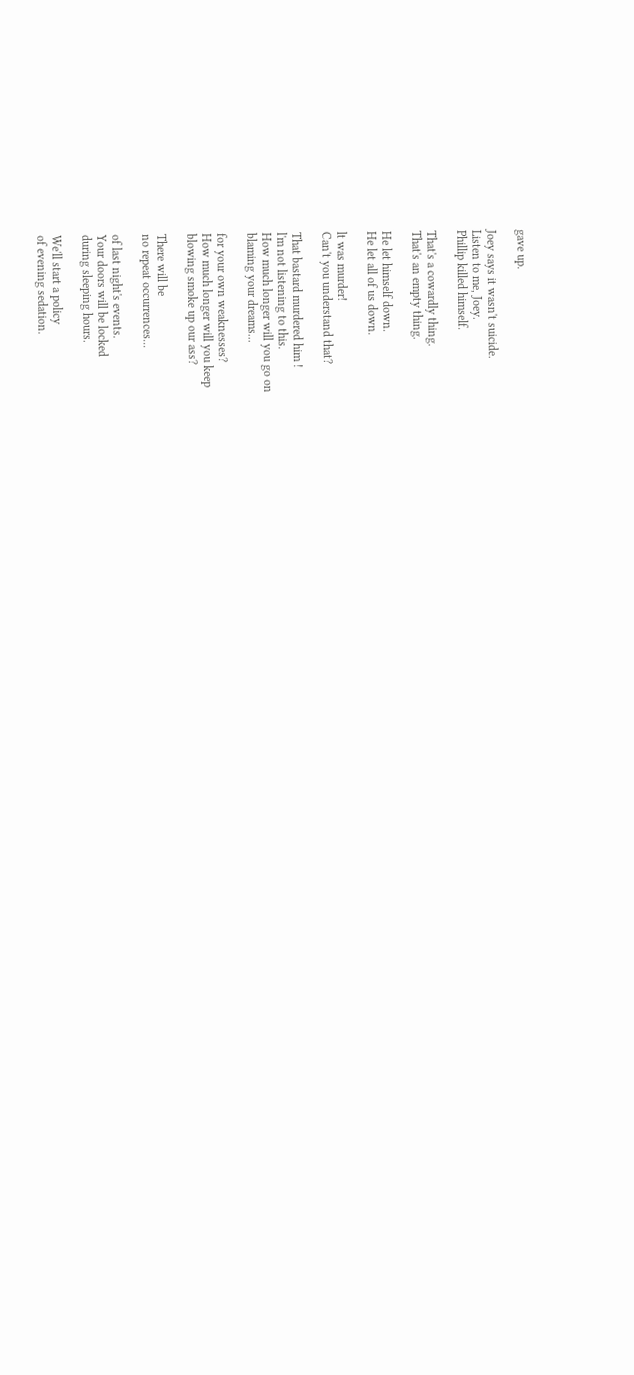gave up.

Joey says it wasn't suicide.
Listen to me, Joey.
Phillip killed himself.

That's a cowardly thing.
That's an empty thing.

He let himself down.
He let all of us down.

lt was murder!
Can't you understand that?

That bastard murdered him !
l'm not listening to this.
How much longer will you go on
blaming your dreams...

for your own weaknesses?
How much longer will you keep
blowing smoke up our ass?

There will be
no repeat occurrences...

of last night's events.
Your doors will be locked
during sleeping hours.

We'll start a policy
of evening sedation.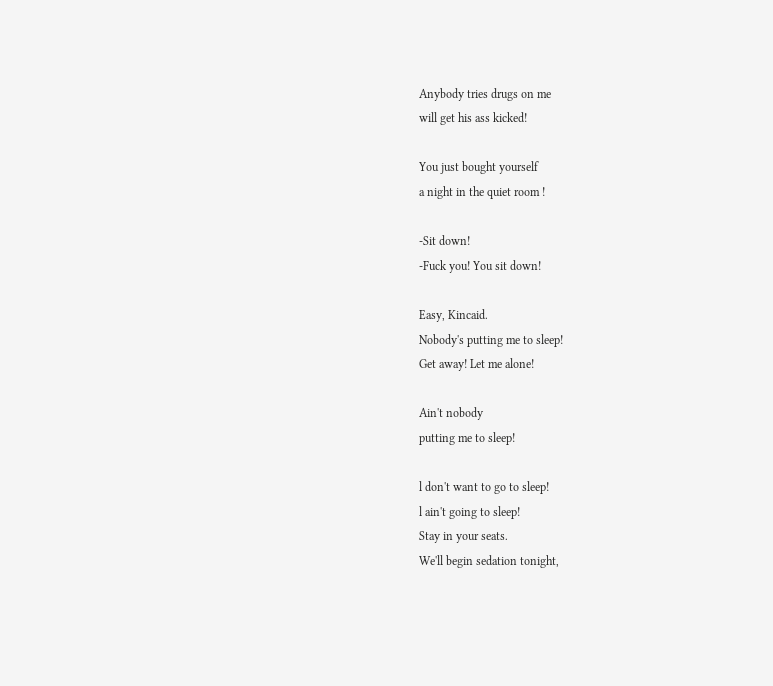Anybody tries drugs on me
will get his ass kicked!

You just bought yourself
a night in the quiet room !

-Sit down!
-Fuck you! You sit down!

Easy, Kincaid.
Nobody's putting me to sleep!
Get away! Let me alone!

Ain't nobody
putting me to sleep!

l don't want to go to sleep!
l ain't going to sleep!
Stay in your seats.
We'll begin sedation tonight,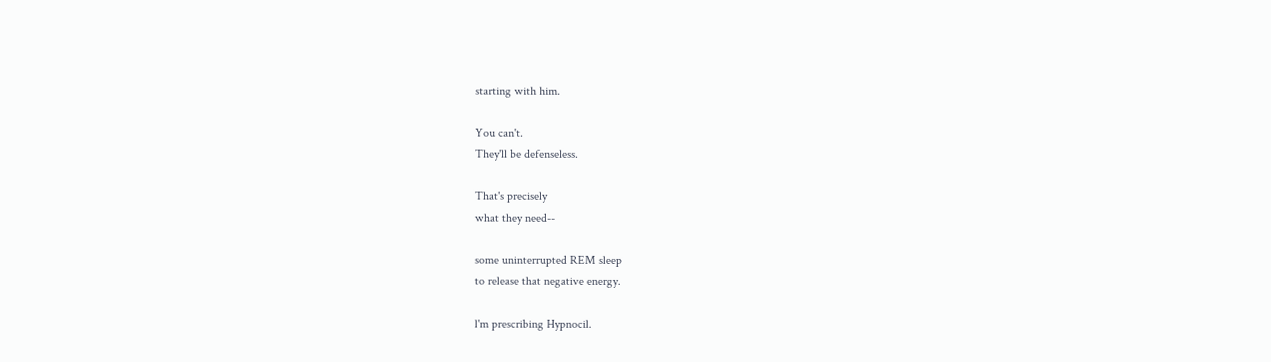starting with him.

You can't.
They'll be defenseless.

That's precisely
what they need--

some uninterrupted REM sleep
to release that negative energy.

l'm prescribing Hypnocil.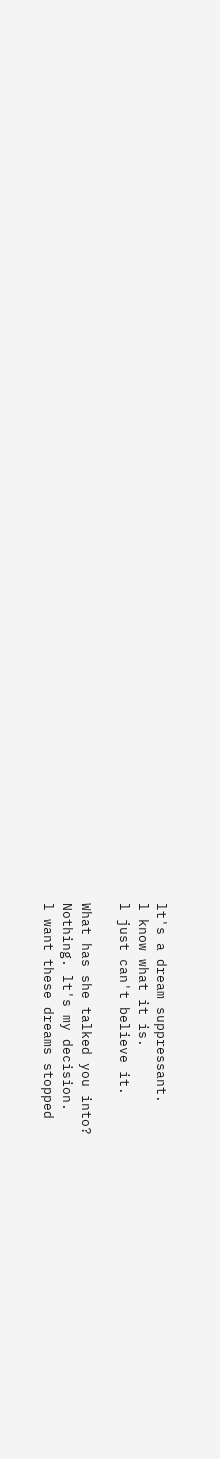lt's a dream suppressant.
l know what it is.
l just can't believe it.

What has she talked you into?
Nothing. lt's my decision.
l want these dreams stopped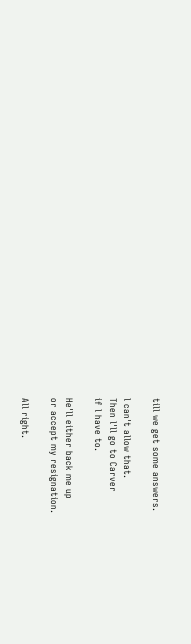till we get some answers.

l can't allow that.
Then l'll go to Carver
if l have to.

He'll either back me up
or accept my resignation.

All right.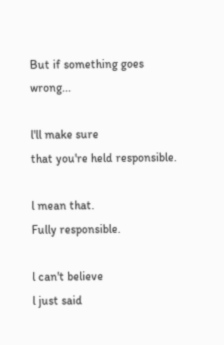But if something goes wrong...

l'll make sure
that you're held responsible.

l mean that.
Fully responsible.

l can't believe
l just said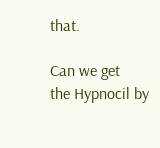that.

Can we get
the Hypnocil by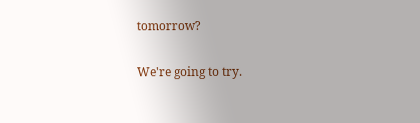tomorrow?

We're going to try.